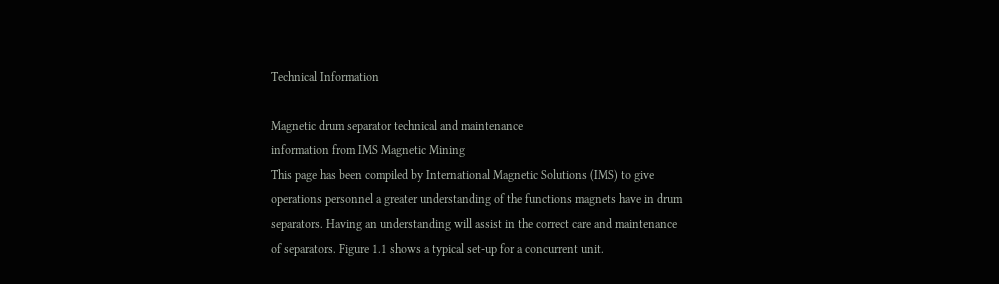Technical Information

Magnetic drum separator technical and maintenance
information from IMS Magnetic Mining
This page has been compiled by International Magnetic Solutions (IMS) to give
operations personnel a greater understanding of the functions magnets have in drum
separators. Having an understanding will assist in the correct care and maintenance
of separators. Figure 1.1 shows a typical set-up for a concurrent unit.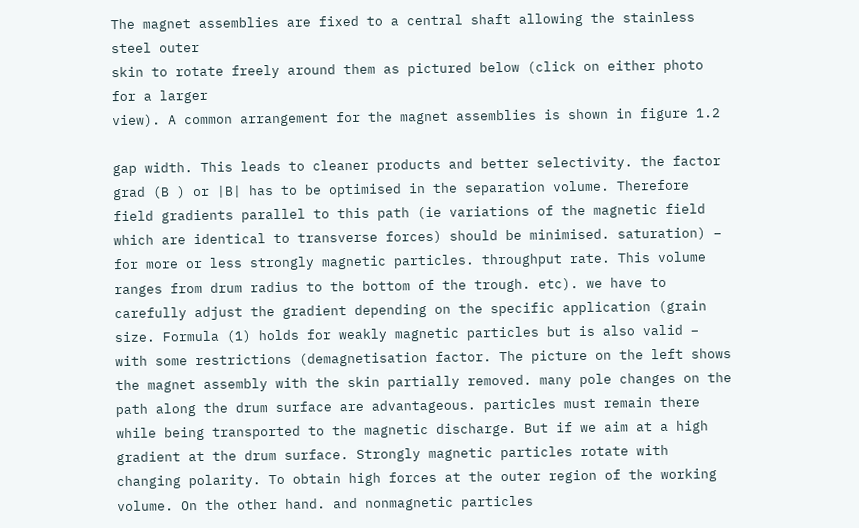The magnet assemblies are fixed to a central shaft allowing the stainless steel outer
skin to rotate freely around them as pictured below (click on either photo for a larger
view). A common arrangement for the magnet assemblies is shown in figure 1.2

gap width. This leads to cleaner products and better selectivity. the factor grad (B ) or |B| has to be optimised in the separation volume. Therefore field gradients parallel to this path (ie variations of the magnetic field which are identical to transverse forces) should be minimised. saturation) – for more or less strongly magnetic particles. throughput rate. This volume ranges from drum radius to the bottom of the trough. etc). we have to carefully adjust the gradient depending on the specific application (grain size. Formula (1) holds for weakly magnetic particles but is also valid – with some restrictions (demagnetisation factor. The picture on the left shows the magnet assembly with the skin partially removed. many pole changes on the path along the drum surface are advantageous. particles must remain there while being transported to the magnetic discharge. But if we aim at a high gradient at the drum surface. Strongly magnetic particles rotate with changing polarity. To obtain high forces at the outer region of the working volume. On the other hand. and nonmagnetic particles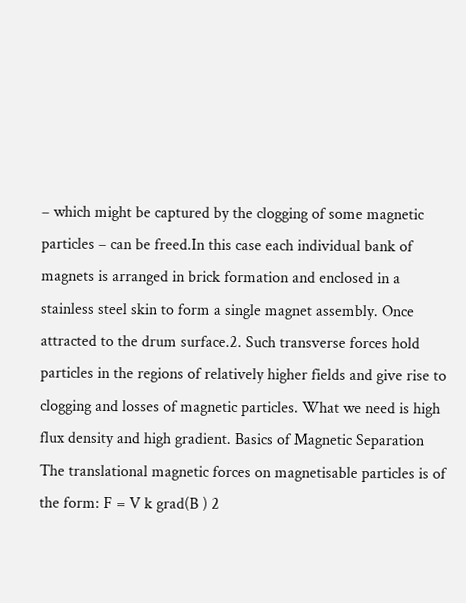– which might be captured by the clogging of some magnetic particles – can be freed.In this case each individual bank of magnets is arranged in brick formation and enclosed in a stainless steel skin to form a single magnet assembly. Once attracted to the drum surface.2. Such transverse forces hold particles in the regions of relatively higher fields and give rise to clogging and losses of magnetic particles. What we need is high flux density and high gradient. Basics of Magnetic Separation The translational magnetic forces on magnetisable particles is of the form: F = V k grad(B ) 2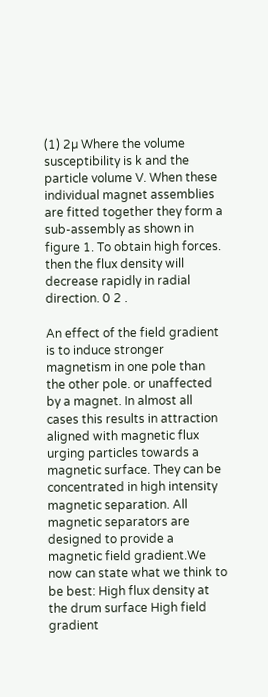(1) 2µ Where the volume susceptibility is k and the particle volume V. When these individual magnet assemblies are fitted together they form a sub-assembly as shown in figure 1. To obtain high forces. then the flux density will decrease rapidly in radial direction. 0 2 .

An effect of the field gradient is to induce stronger magnetism in one pole than the other pole. or unaffected by a magnet. In almost all cases this results in attraction aligned with magnetic flux urging particles towards a magnetic surface. They can be concentrated in high intensity magnetic separation. All magnetic separators are designed to provide a magnetic field gradient.We now can state what we think to be best: High flux density at the drum surface High field gradient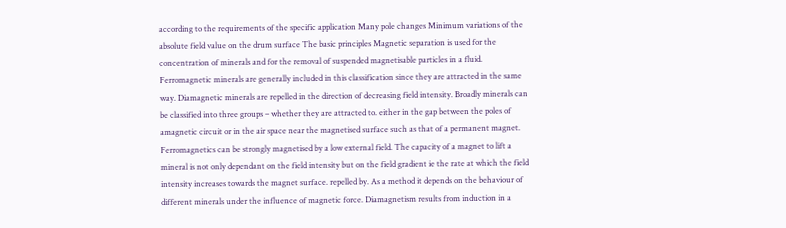according to the requirements of the specific application Many pole changes Minimum variations of the absolute field value on the drum surface The basic principles Magnetic separation is used for the concentration of minerals and for the removal of suspended magnetisable particles in a fluid. Ferromagnetic minerals are generally included in this classification since they are attracted in the same way. Diamagnetic minerals are repelled in the direction of decreasing field intensity. Broadly minerals can be classified into three groups – whether they are attracted to. either in the gap between the poles of amagnetic circuit or in the air space near the magnetised surface such as that of a permanent magnet. Ferromagnetics can be strongly magnetised by a low external field. The capacity of a magnet to lift a mineral is not only dependant on the field intensity but on the field gradient ie the rate at which the field intensity increases towards the magnet surface. repelled by. As a method it depends on the behaviour of different minerals under the influence of magnetic force. Diamagnetism results from induction in a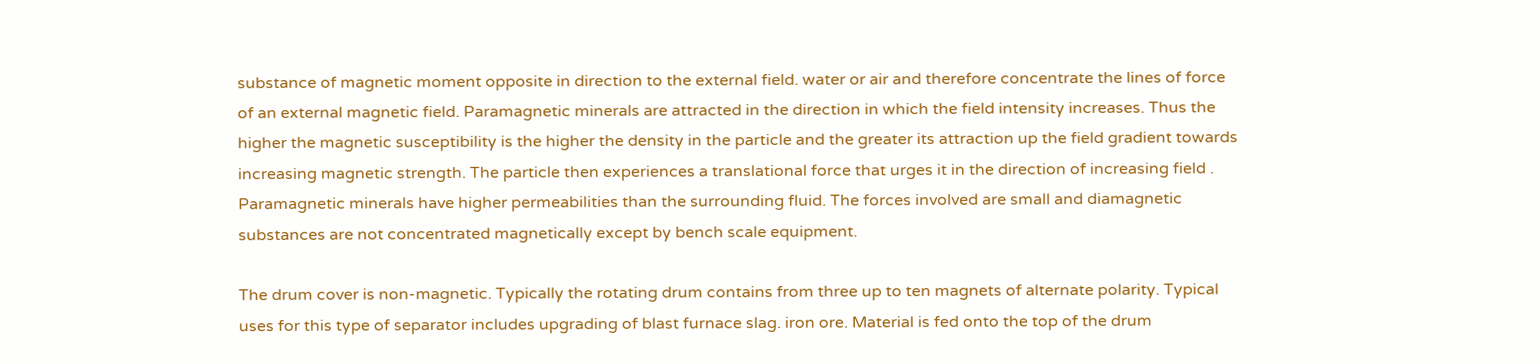substance of magnetic moment opposite in direction to the external field. water or air and therefore concentrate the lines of force of an external magnetic field. Paramagnetic minerals are attracted in the direction in which the field intensity increases. Thus the higher the magnetic susceptibility is the higher the density in the particle and the greater its attraction up the field gradient towards increasing magnetic strength. The particle then experiences a translational force that urges it in the direction of increasing field . Paramagnetic minerals have higher permeabilities than the surrounding fluid. The forces involved are small and diamagnetic substances are not concentrated magnetically except by bench scale equipment.

The drum cover is non-magnetic. Typically the rotating drum contains from three up to ten magnets of alternate polarity. Typical uses for this type of separator includes upgrading of blast furnace slag. iron ore. Material is fed onto the top of the drum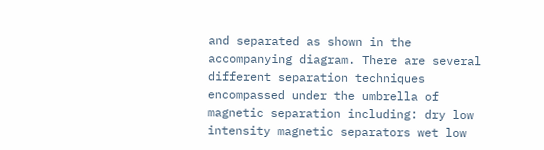and separated as shown in the accompanying diagram. There are several different separation techniques encompassed under the umbrella of magnetic separation including: dry low intensity magnetic separators wet low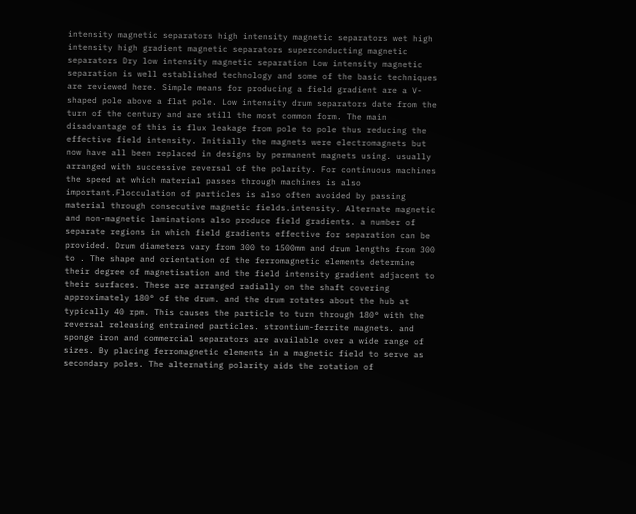intensity magnetic separators high intensity magnetic separators wet high intensity high gradient magnetic separators superconducting magnetic separators Dry low intensity magnetic separation Low intensity magnetic separation is well established technology and some of the basic techniques are reviewed here. Simple means for producing a field gradient are a V-shaped pole above a flat pole. Low intensity drum separators date from the turn of the century and are still the most common form. The main disadvantage of this is flux leakage from pole to pole thus reducing the effective field intensity. Initially the magnets were electromagnets but now have all been replaced in designs by permanent magnets using. usually arranged with successive reversal of the polarity. For continuous machines the speed at which material passes through machines is also important.Flocculation of particles is also often avoided by passing material through consecutive magnetic fields.intensity. Alternate magnetic and non-magnetic laminations also produce field gradients. a number of separate regions in which field gradients effective for separation can be provided. Drum diameters vary from 300 to 1500mm and drum lengths from 300 to . The shape and orientation of the ferromagnetic elements determine their degree of magnetisation and the field intensity gradient adjacent to their surfaces. These are arranged radially on the shaft covering approximately 180° of the drum. and the drum rotates about the hub at typically 40 rpm. This causes the particle to turn through 180° with the reversal releasing entrained particles. strontium-ferrite magnets. and sponge iron and commercial separators are available over a wide range of sizes. By placing ferromagnetic elements in a magnetic field to serve as secondary poles. The alternating polarity aids the rotation of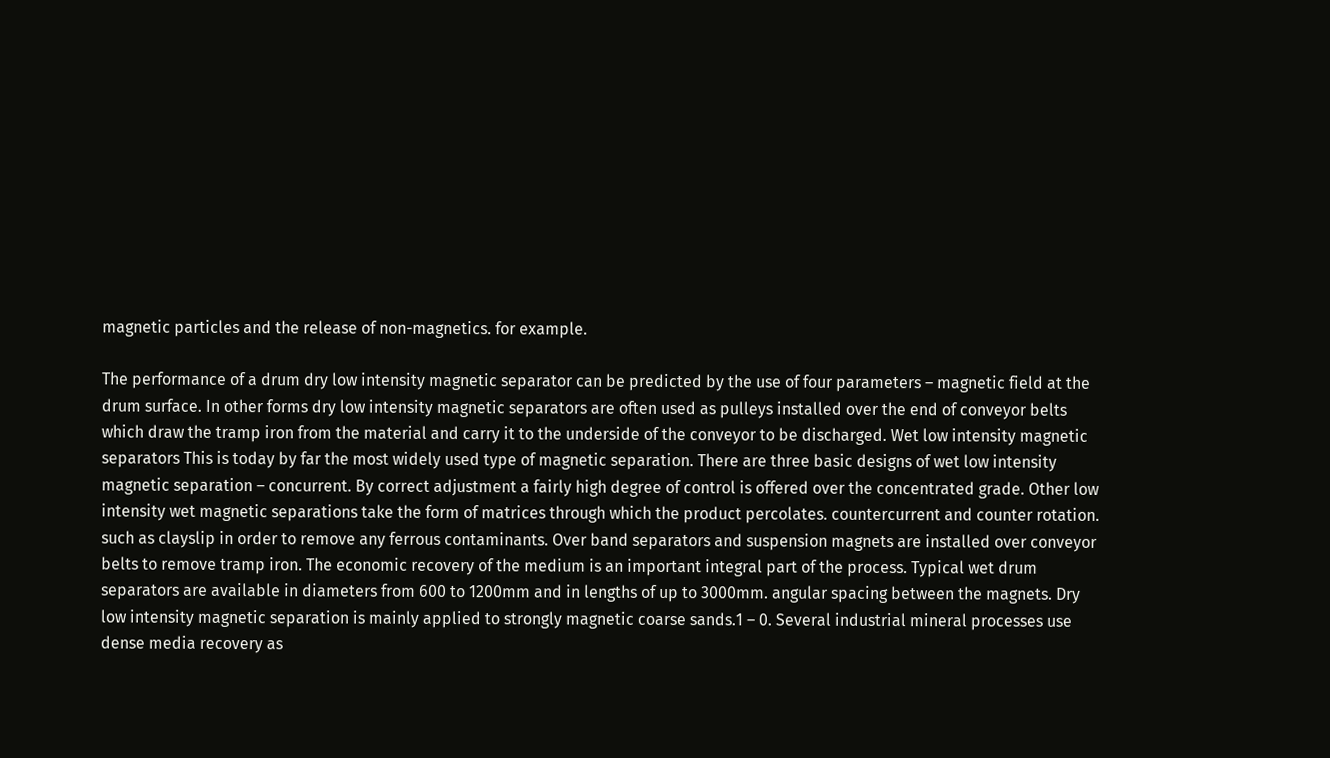magnetic particles and the release of non-magnetics. for example.

The performance of a drum dry low intensity magnetic separator can be predicted by the use of four parameters – magnetic field at the drum surface. In other forms dry low intensity magnetic separators are often used as pulleys installed over the end of conveyor belts which draw the tramp iron from the material and carry it to the underside of the conveyor to be discharged. Wet low intensity magnetic separators This is today by far the most widely used type of magnetic separation. There are three basic designs of wet low intensity magnetic separation – concurrent. By correct adjustment a fairly high degree of control is offered over the concentrated grade. Other low intensity wet magnetic separations take the form of matrices through which the product percolates. countercurrent and counter rotation. such as clayslip in order to remove any ferrous contaminants. Over band separators and suspension magnets are installed over conveyor belts to remove tramp iron. The economic recovery of the medium is an important integral part of the process. Typical wet drum separators are available in diameters from 600 to 1200mm and in lengths of up to 3000mm. angular spacing between the magnets. Dry low intensity magnetic separation is mainly applied to strongly magnetic coarse sands.1 – 0. Several industrial mineral processes use dense media recovery as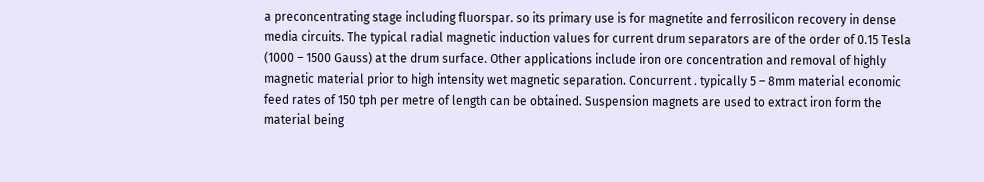a preconcentrating stage including fluorspar. so its primary use is for magnetite and ferrosilicon recovery in dense media circuits. The typical radial magnetic induction values for current drum separators are of the order of 0.15 Tesla (1000 – 1500 Gauss) at the drum surface. Other applications include iron ore concentration and removal of highly magnetic material prior to high intensity wet magnetic separation. Concurrent . typically 5 – 8mm material economic feed rates of 150 tph per metre of length can be obtained. Suspension magnets are used to extract iron form the material being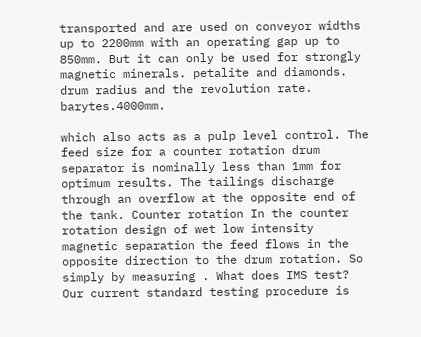transported and are used on conveyor widths up to 2200mm with an operating gap up to 850mm. But it can only be used for strongly magnetic minerals. petalite and diamonds. drum radius and the revolution rate. barytes.4000mm.

which also acts as a pulp level control. The feed size for a counter rotation drum separator is nominally less than 1mm for optimum results. The tailings discharge through an overflow at the opposite end of the tank. Counter rotation In the counter rotation design of wet low intensity magnetic separation the feed flows in the opposite direction to the drum rotation. So simply by measuring . What does IMS test? Our current standard testing procedure is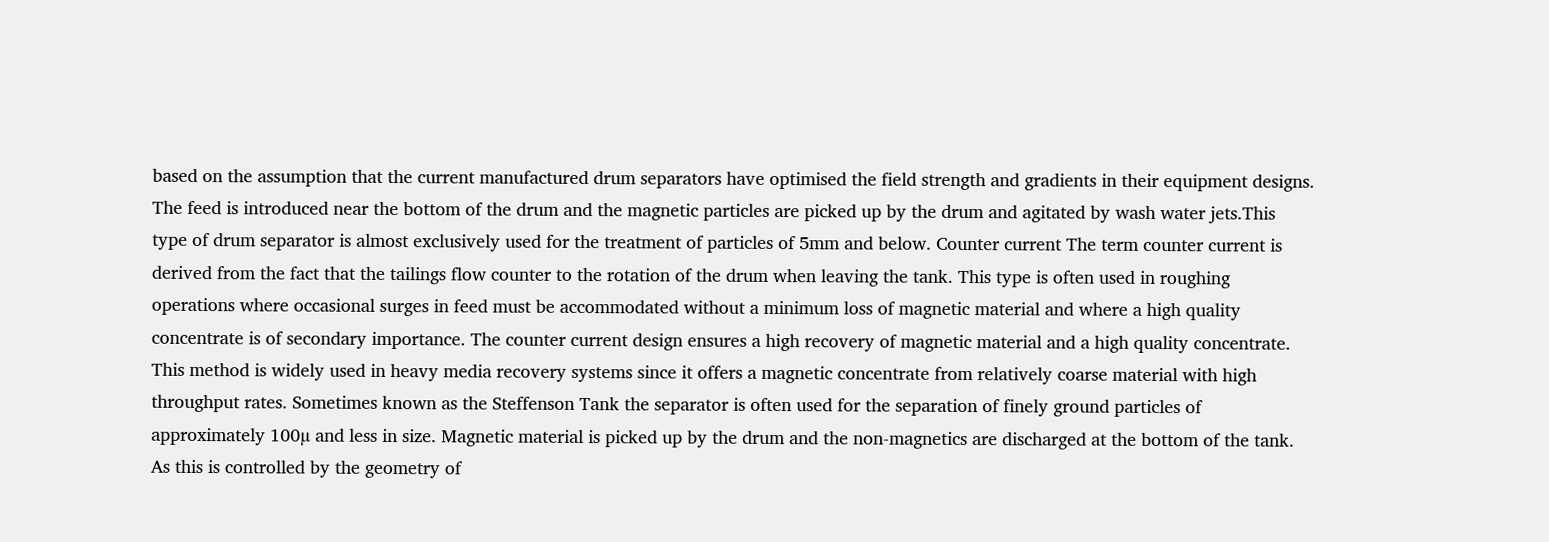based on the assumption that the current manufactured drum separators have optimised the field strength and gradients in their equipment designs. The feed is introduced near the bottom of the drum and the magnetic particles are picked up by the drum and agitated by wash water jets.This type of drum separator is almost exclusively used for the treatment of particles of 5mm and below. Counter current The term counter current is derived from the fact that the tailings flow counter to the rotation of the drum when leaving the tank. This type is often used in roughing operations where occasional surges in feed must be accommodated without a minimum loss of magnetic material and where a high quality concentrate is of secondary importance. The counter current design ensures a high recovery of magnetic material and a high quality concentrate. This method is widely used in heavy media recovery systems since it offers a magnetic concentrate from relatively coarse material with high throughput rates. Sometimes known as the Steffenson Tank the separator is often used for the separation of finely ground particles of approximately 100µ and less in size. Magnetic material is picked up by the drum and the non-magnetics are discharged at the bottom of the tank. As this is controlled by the geometry of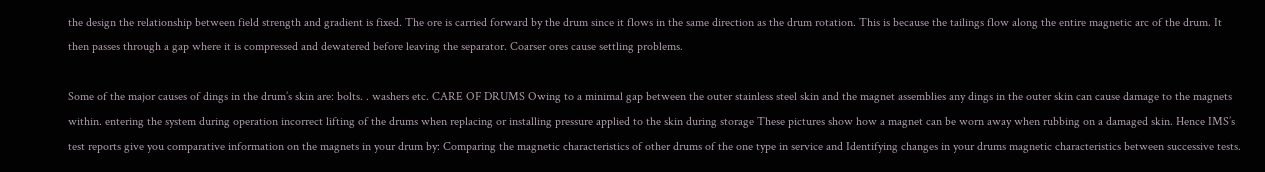the design the relationship between field strength and gradient is fixed. The ore is carried forward by the drum since it flows in the same direction as the drum rotation. This is because the tailings flow along the entire magnetic arc of the drum. It then passes through a gap where it is compressed and dewatered before leaving the separator. Coarser ores cause settling problems.

Some of the major causes of dings in the drum’s skin are: bolts. . washers etc. CARE OF DRUMS Owing to a minimal gap between the outer stainless steel skin and the magnet assemblies any dings in the outer skin can cause damage to the magnets within. entering the system during operation incorrect lifting of the drums when replacing or installing pressure applied to the skin during storage These pictures show how a magnet can be worn away when rubbing on a damaged skin. Hence IMS’s test reports give you comparative information on the magnets in your drum by: Comparing the magnetic characteristics of other drums of the one type in service and Identifying changes in your drums magnetic characteristics between successive tests.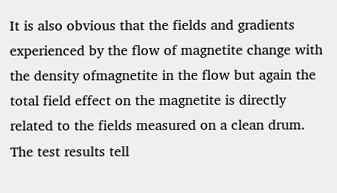It is also obvious that the fields and gradients experienced by the flow of magnetite change with the density ofmagnetite in the flow but again the total field effect on the magnetite is directly related to the fields measured on a clean drum. The test results tell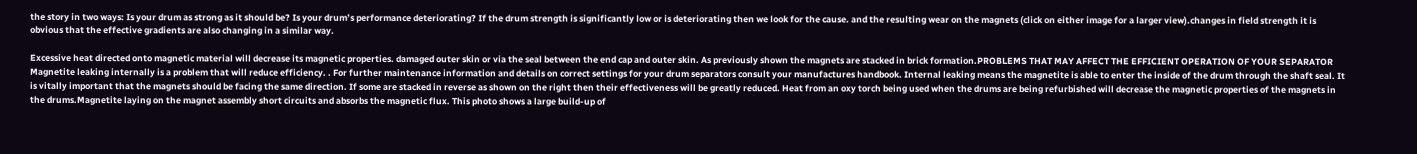the story in two ways: Is your drum as strong as it should be? Is your drum’s performance deteriorating? If the drum strength is significantly low or is deteriorating then we look for the cause. and the resulting wear on the magnets (click on either image for a larger view).changes in field strength it is obvious that the effective gradients are also changing in a similar way.

Excessive heat directed onto magnetic material will decrease its magnetic properties. damaged outer skin or via the seal between the end cap and outer skin. As previously shown the magnets are stacked in brick formation.PROBLEMS THAT MAY AFFECT THE EFFICIENT OPERATION OF YOUR SEPARATOR Magnetite leaking internally is a problem that will reduce efficiency. . For further maintenance information and details on correct settings for your drum separators consult your manufactures handbook. Internal leaking means the magnetite is able to enter the inside of the drum through the shaft seal. It is vitally important that the magnets should be facing the same direction. If some are stacked in reverse as shown on the right then their effectiveness will be greatly reduced. Heat from an oxy torch being used when the drums are being refurbished will decrease the magnetic properties of the magnets in the drums.Magnetite laying on the magnet assembly short circuits and absorbs the magnetic flux. This photo shows a large build-up of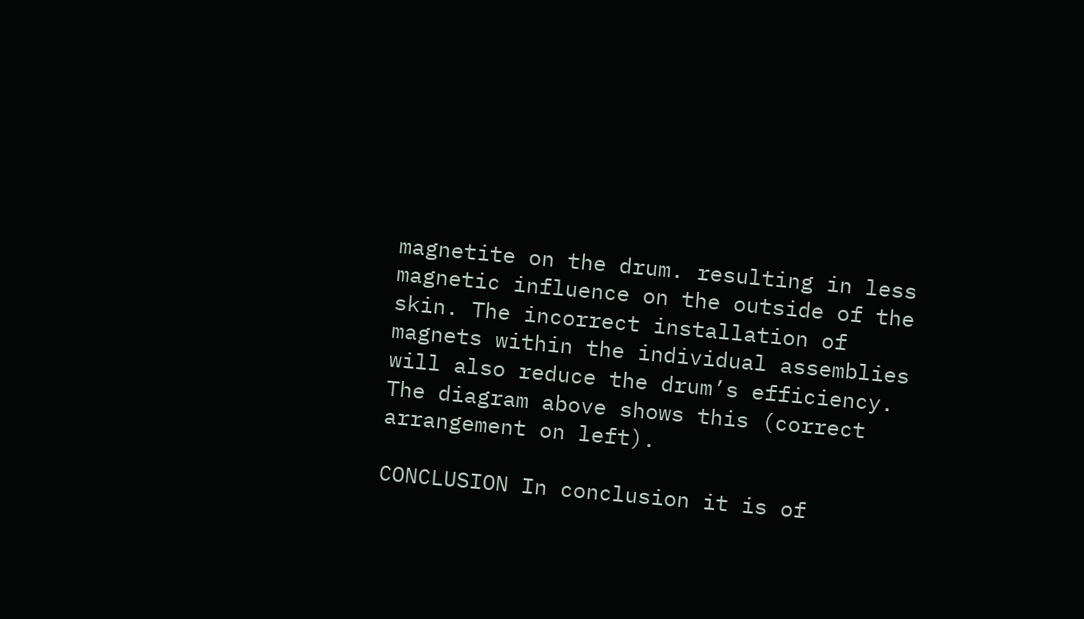magnetite on the drum. resulting in less magnetic influence on the outside of the skin. The incorrect installation of magnets within the individual assemblies will also reduce the drum’s efficiency. The diagram above shows this (correct arrangement on left).

CONCLUSION In conclusion it is of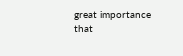great importance that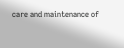care and maintenance of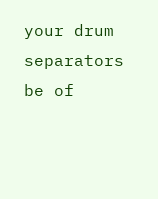your drum separators be of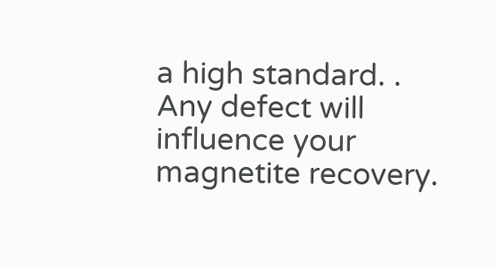a high standard. . Any defect will influence your magnetite recovery.